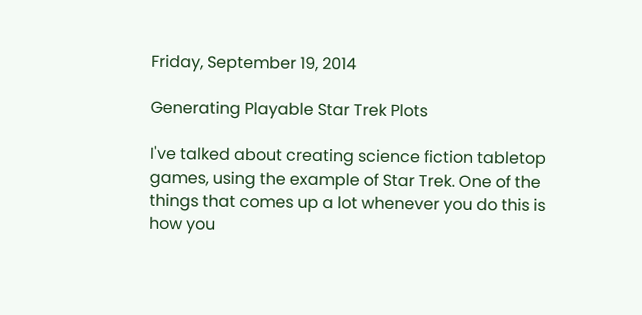Friday, September 19, 2014

Generating Playable Star Trek Plots

I've talked about creating science fiction tabletop games, using the example of Star Trek. One of the things that comes up a lot whenever you do this is how you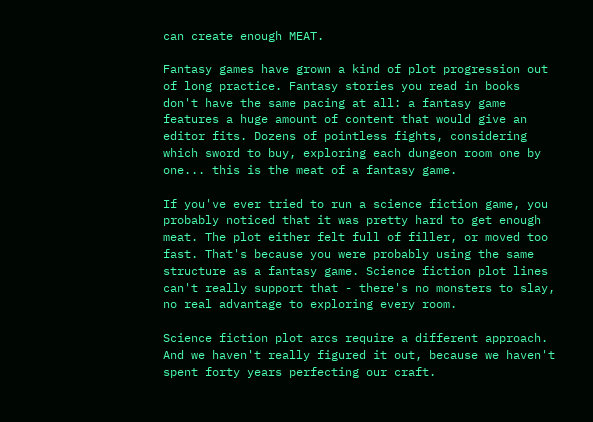can create enough MEAT.

Fantasy games have grown a kind of plot progression out of long practice. Fantasy stories you read in books don't have the same pacing at all: a fantasy game features a huge amount of content that would give an editor fits. Dozens of pointless fights, considering which sword to buy, exploring each dungeon room one by one... this is the meat of a fantasy game.

If you've ever tried to run a science fiction game, you probably noticed that it was pretty hard to get enough meat. The plot either felt full of filler, or moved too fast. That's because you were probably using the same structure as a fantasy game. Science fiction plot lines can't really support that - there's no monsters to slay, no real advantage to exploring every room.

Science fiction plot arcs require a different approach. And we haven't really figured it out, because we haven't spent forty years perfecting our craft.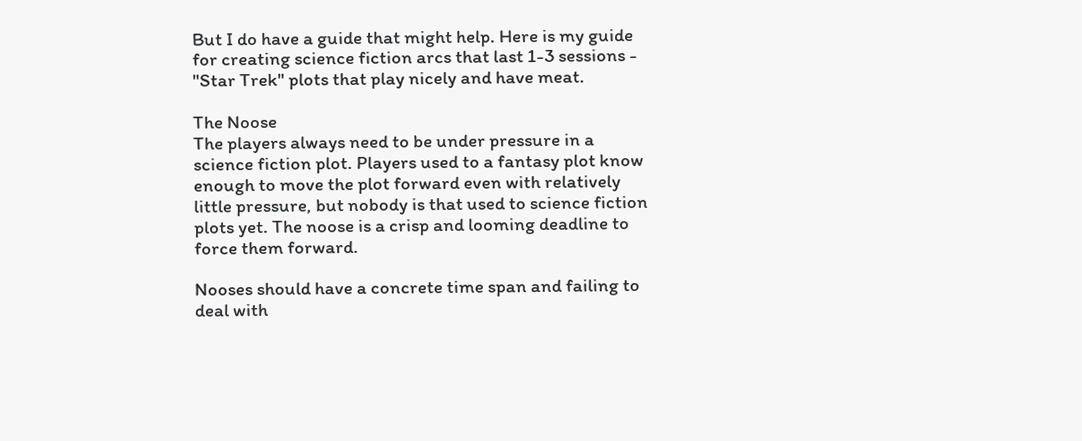But I do have a guide that might help. Here is my guide for creating science fiction arcs that last 1-3 sessions - "Star Trek" plots that play nicely and have meat.

The Noose
The players always need to be under pressure in a science fiction plot. Players used to a fantasy plot know enough to move the plot forward even with relatively little pressure, but nobody is that used to science fiction plots yet. The noose is a crisp and looming deadline to force them forward.

Nooses should have a concrete time span and failing to deal with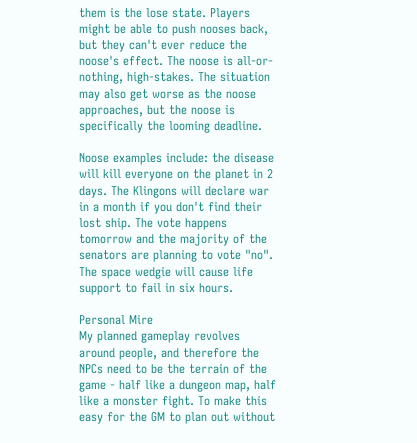them is the lose state. Players might be able to push nooses back, but they can't ever reduce the noose's effect. The noose is all-or-nothing, high-stakes. The situation may also get worse as the noose approaches, but the noose is specifically the looming deadline.

Noose examples include: the disease will kill everyone on the planet in 2 days. The Klingons will declare war in a month if you don't find their lost ship. The vote happens tomorrow and the majority of the senators are planning to vote "no". The space wedgie will cause life support to fail in six hours.

Personal Mire
My planned gameplay revolves around people, and therefore the NPCs need to be the terrain of the game - half like a dungeon map, half like a monster fight. To make this easy for the GM to plan out without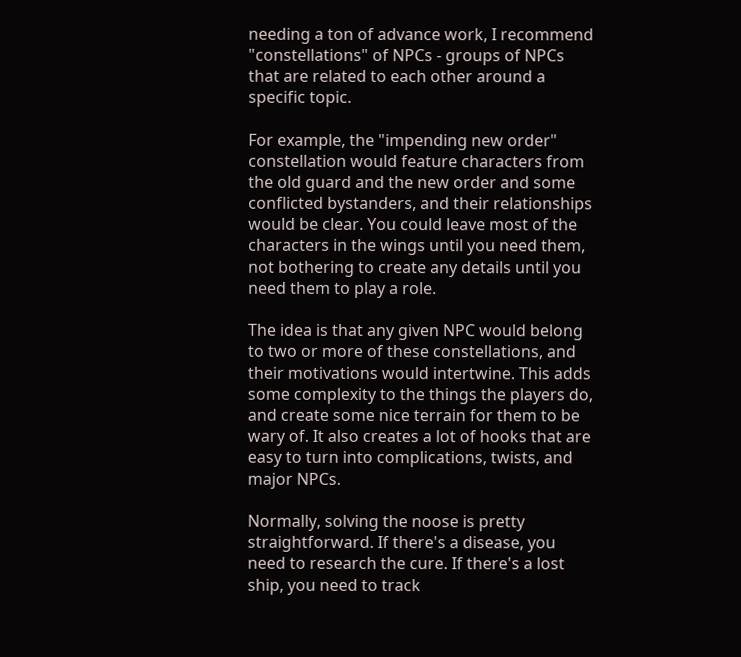needing a ton of advance work, I recommend "constellations" of NPCs - groups of NPCs that are related to each other around a specific topic.

For example, the "impending new order" constellation would feature characters from the old guard and the new order and some conflicted bystanders, and their relationships would be clear. You could leave most of the characters in the wings until you need them, not bothering to create any details until you need them to play a role.

The idea is that any given NPC would belong to two or more of these constellations, and their motivations would intertwine. This adds some complexity to the things the players do, and create some nice terrain for them to be wary of. It also creates a lot of hooks that are easy to turn into complications, twists, and major NPCs.

Normally, solving the noose is pretty straightforward. If there's a disease, you need to research the cure. If there's a lost ship, you need to track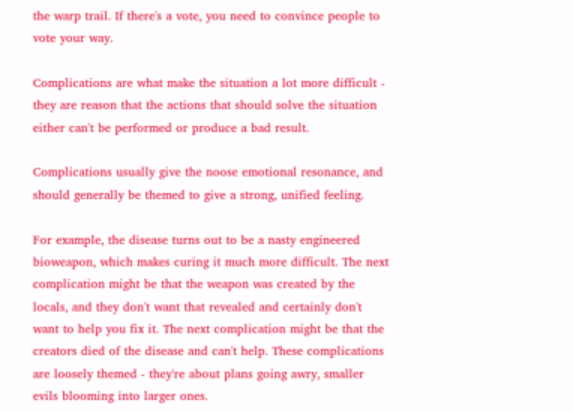the warp trail. If there's a vote, you need to convince people to vote your way.

Complications are what make the situation a lot more difficult - they are reason that the actions that should solve the situation either can't be performed or produce a bad result.

Complications usually give the noose emotional resonance, and should generally be themed to give a strong, unified feeling.

For example, the disease turns out to be a nasty engineered bioweapon, which makes curing it much more difficult. The next complication might be that the weapon was created by the locals, and they don't want that revealed and certainly don't want to help you fix it. The next complication might be that the creators died of the disease and can't help. These complications are loosely themed - they're about plans going awry, smaller evils blooming into larger ones.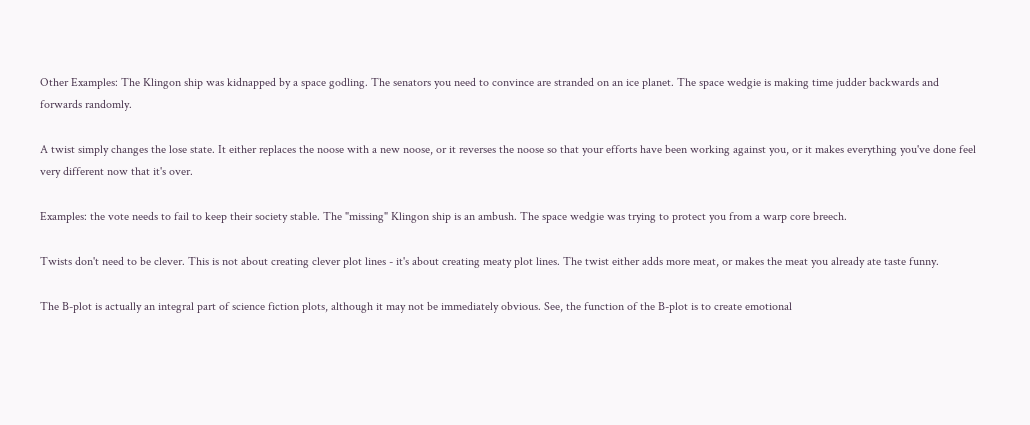Other Examples: The Klingon ship was kidnapped by a space godling. The senators you need to convince are stranded on an ice planet. The space wedgie is making time judder backwards and forwards randomly.

A twist simply changes the lose state. It either replaces the noose with a new noose, or it reverses the noose so that your efforts have been working against you, or it makes everything you've done feel very different now that it's over.

Examples: the vote needs to fail to keep their society stable. The "missing" Klingon ship is an ambush. The space wedgie was trying to protect you from a warp core breech.

Twists don't need to be clever. This is not about creating clever plot lines - it's about creating meaty plot lines. The twist either adds more meat, or makes the meat you already ate taste funny.

The B-plot is actually an integral part of science fiction plots, although it may not be immediately obvious. See, the function of the B-plot is to create emotional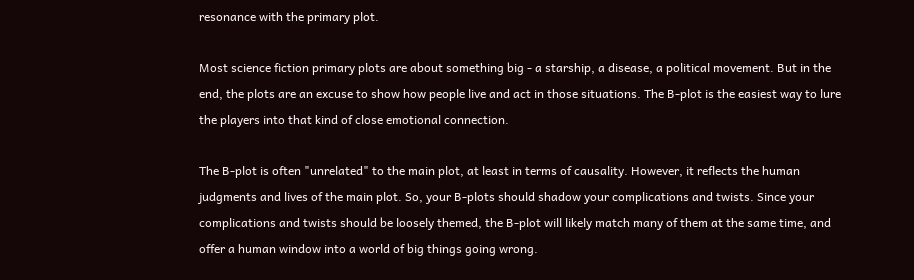resonance with the primary plot.

Most science fiction primary plots are about something big - a starship, a disease, a political movement. But in the end, the plots are an excuse to show how people live and act in those situations. The B-plot is the easiest way to lure the players into that kind of close emotional connection.

The B-plot is often "unrelated" to the main plot, at least in terms of causality. However, it reflects the human judgments and lives of the main plot. So, your B-plots should shadow your complications and twists. Since your complications and twists should be loosely themed, the B-plot will likely match many of them at the same time, and offer a human window into a world of big things going wrong.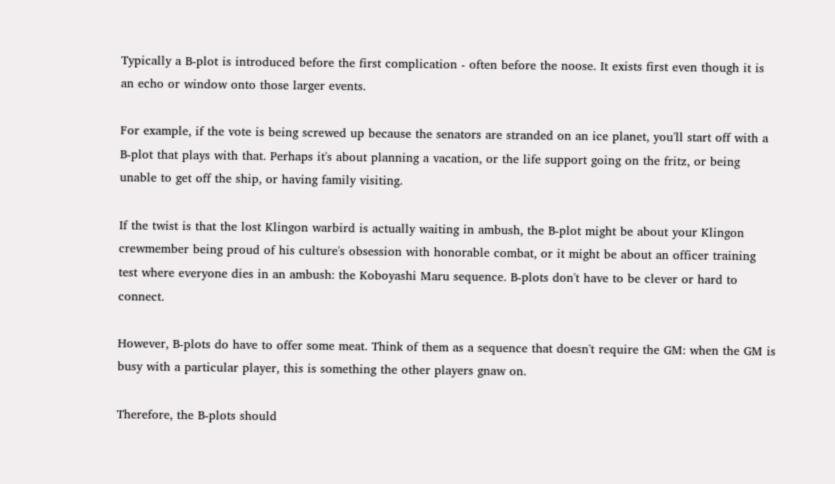Typically a B-plot is introduced before the first complication - often before the noose. It exists first even though it is an echo or window onto those larger events.

For example, if the vote is being screwed up because the senators are stranded on an ice planet, you'll start off with a B-plot that plays with that. Perhaps it's about planning a vacation, or the life support going on the fritz, or being unable to get off the ship, or having family visiting.

If the twist is that the lost Klingon warbird is actually waiting in ambush, the B-plot might be about your Klingon crewmember being proud of his culture's obsession with honorable combat, or it might be about an officer training test where everyone dies in an ambush: the Koboyashi Maru sequence. B-plots don't have to be clever or hard to connect.

However, B-plots do have to offer some meat. Think of them as a sequence that doesn't require the GM: when the GM is busy with a particular player, this is something the other players gnaw on.

Therefore, the B-plots should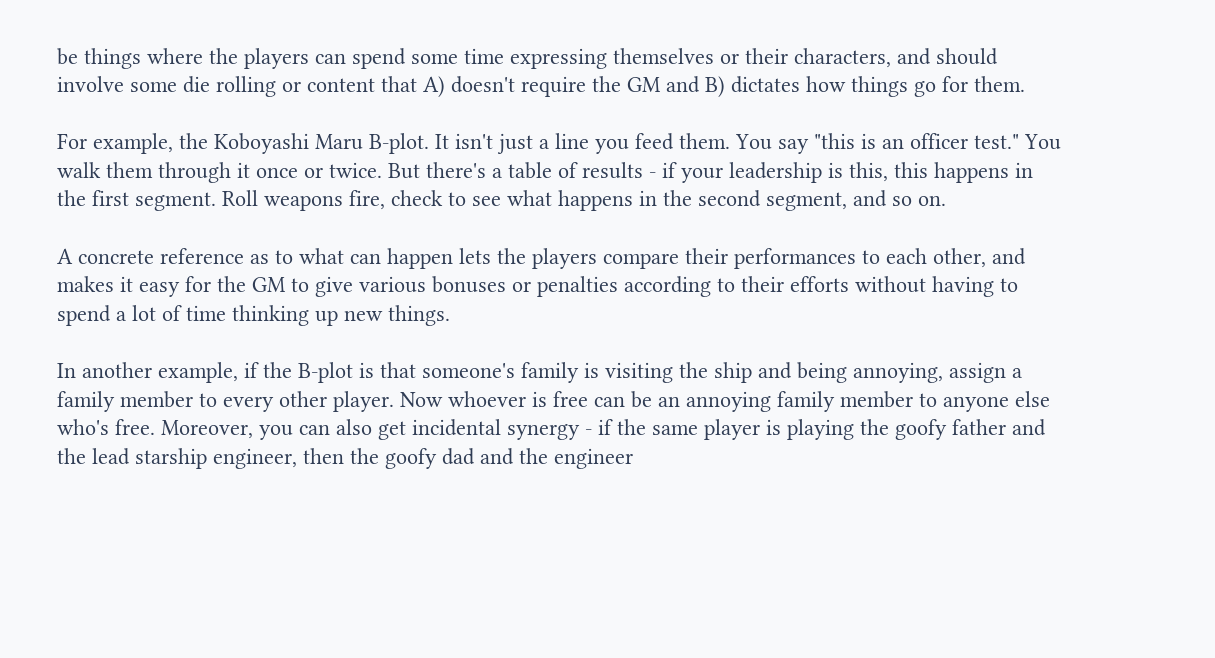be things where the players can spend some time expressing themselves or their characters, and should involve some die rolling or content that A) doesn't require the GM and B) dictates how things go for them.

For example, the Koboyashi Maru B-plot. It isn't just a line you feed them. You say "this is an officer test." You walk them through it once or twice. But there's a table of results - if your leadership is this, this happens in the first segment. Roll weapons fire, check to see what happens in the second segment, and so on.

A concrete reference as to what can happen lets the players compare their performances to each other, and makes it easy for the GM to give various bonuses or penalties according to their efforts without having to spend a lot of time thinking up new things.

In another example, if the B-plot is that someone's family is visiting the ship and being annoying, assign a family member to every other player. Now whoever is free can be an annoying family member to anyone else who's free. Moreover, you can also get incidental synergy - if the same player is playing the goofy father and the lead starship engineer, then the goofy dad and the engineer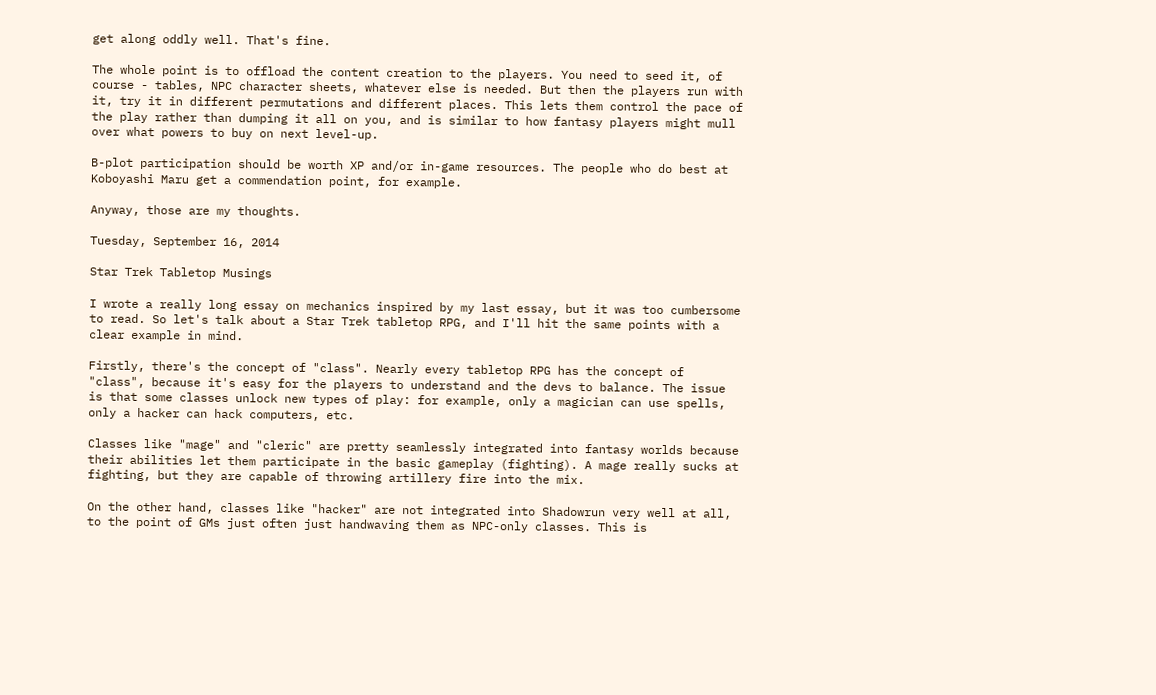get along oddly well. That's fine.

The whole point is to offload the content creation to the players. You need to seed it, of course - tables, NPC character sheets, whatever else is needed. But then the players run with it, try it in different permutations and different places. This lets them control the pace of the play rather than dumping it all on you, and is similar to how fantasy players might mull over what powers to buy on next level-up.

B-plot participation should be worth XP and/or in-game resources. The people who do best at Koboyashi Maru get a commendation point, for example.

Anyway, those are my thoughts.

Tuesday, September 16, 2014

Star Trek Tabletop Musings

I wrote a really long essay on mechanics inspired by my last essay, but it was too cumbersome to read. So let's talk about a Star Trek tabletop RPG, and I'll hit the same points with a clear example in mind.

Firstly, there's the concept of "class". Nearly every tabletop RPG has the concept of "class", because it's easy for the players to understand and the devs to balance. The issue is that some classes unlock new types of play: for example, only a magician can use spells, only a hacker can hack computers, etc.

Classes like "mage" and "cleric" are pretty seamlessly integrated into fantasy worlds because their abilities let them participate in the basic gameplay (fighting). A mage really sucks at fighting, but they are capable of throwing artillery fire into the mix.

On the other hand, classes like "hacker" are not integrated into Shadowrun very well at all, to the point of GMs just often just handwaving them as NPC-only classes. This is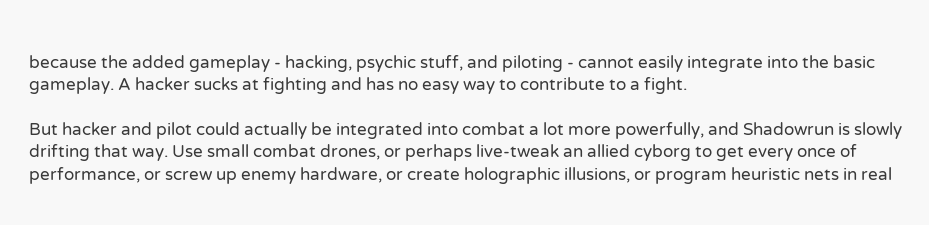because the added gameplay - hacking, psychic stuff, and piloting - cannot easily integrate into the basic gameplay. A hacker sucks at fighting and has no easy way to contribute to a fight.

But hacker and pilot could actually be integrated into combat a lot more powerfully, and Shadowrun is slowly drifting that way. Use small combat drones, or perhaps live-tweak an allied cyborg to get every once of performance, or screw up enemy hardware, or create holographic illusions, or program heuristic nets in real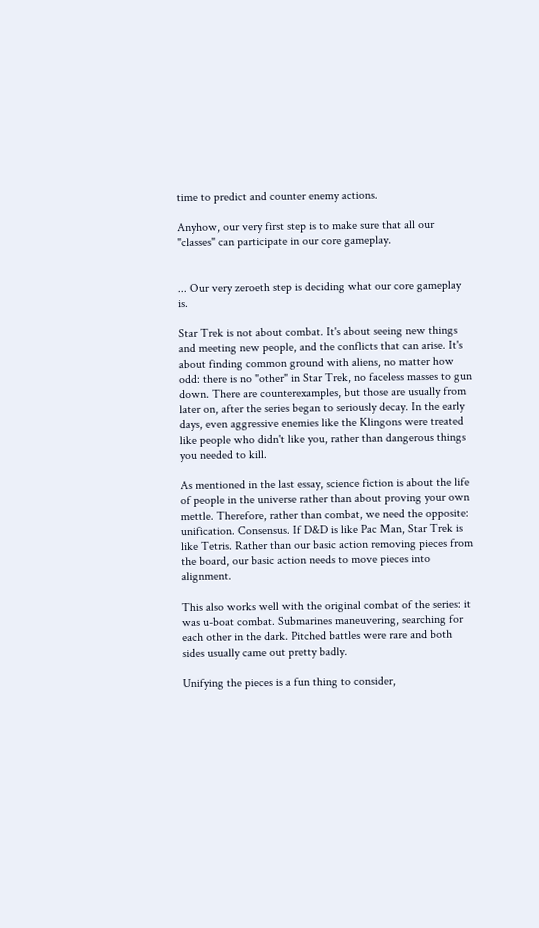time to predict and counter enemy actions.

Anyhow, our very first step is to make sure that all our "classes" can participate in our core gameplay.


... Our very zeroeth step is deciding what our core gameplay is.

Star Trek is not about combat. It's about seeing new things and meeting new people, and the conflicts that can arise. It's about finding common ground with aliens, no matter how odd: there is no "other" in Star Trek, no faceless masses to gun down. There are counterexamples, but those are usually from later on, after the series began to seriously decay. In the early days, even aggressive enemies like the Klingons were treated like people who didn't like you, rather than dangerous things you needed to kill.

As mentioned in the last essay, science fiction is about the life of people in the universe rather than about proving your own mettle. Therefore, rather than combat, we need the opposite: unification. Consensus. If D&D is like Pac Man, Star Trek is like Tetris. Rather than our basic action removing pieces from the board, our basic action needs to move pieces into alignment.

This also works well with the original combat of the series: it was u-boat combat. Submarines maneuvering, searching for each other in the dark. Pitched battles were rare and both sides usually came out pretty badly.

Unifying the pieces is a fun thing to consider,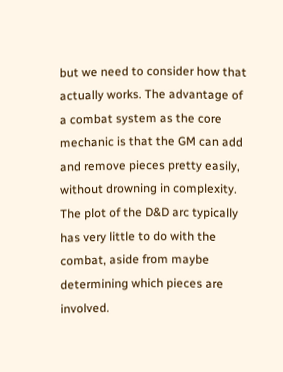but we need to consider how that actually works. The advantage of a combat system as the core mechanic is that the GM can add and remove pieces pretty easily, without drowning in complexity. The plot of the D&D arc typically has very little to do with the combat, aside from maybe determining which pieces are involved.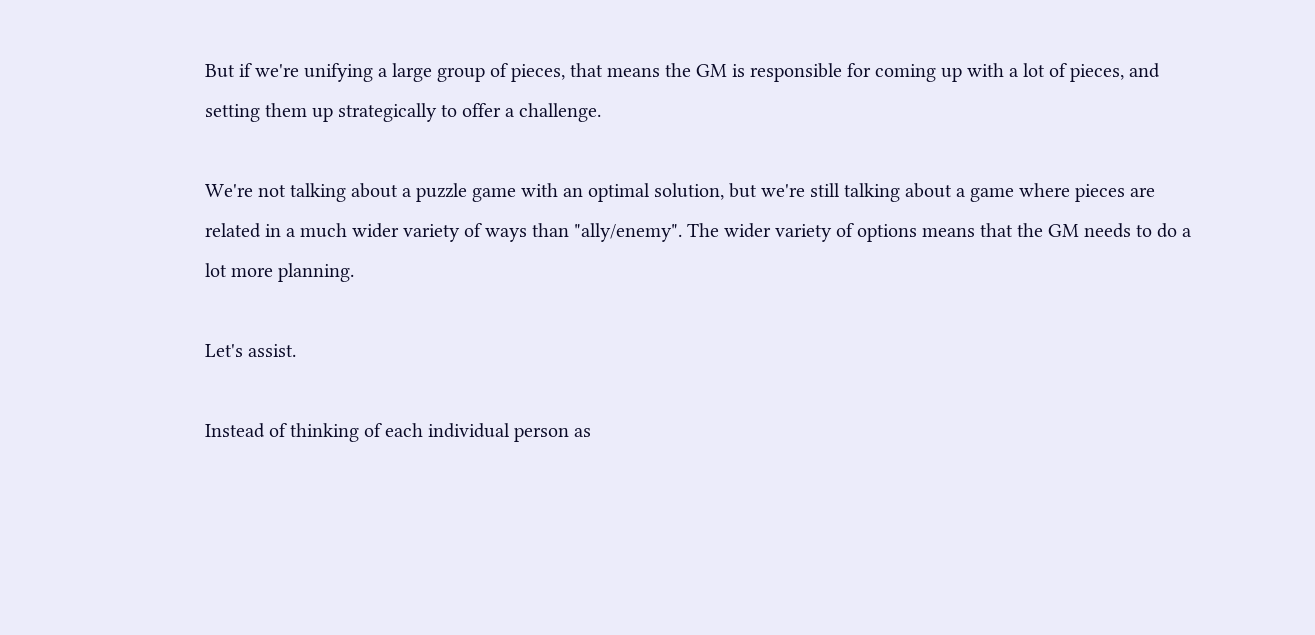But if we're unifying a large group of pieces, that means the GM is responsible for coming up with a lot of pieces, and setting them up strategically to offer a challenge.

We're not talking about a puzzle game with an optimal solution, but we're still talking about a game where pieces are related in a much wider variety of ways than "ally/enemy". The wider variety of options means that the GM needs to do a lot more planning.

Let's assist.

Instead of thinking of each individual person as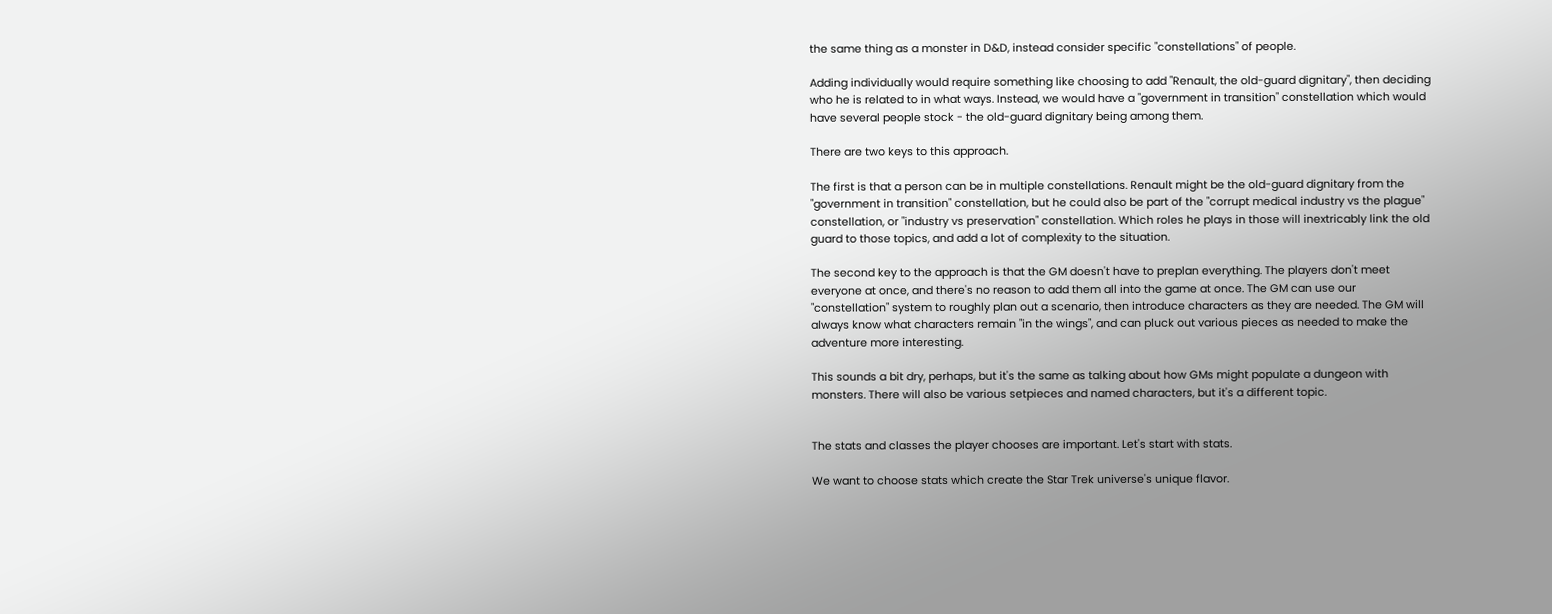the same thing as a monster in D&D, instead consider specific "constellations" of people.

Adding individually would require something like choosing to add "Renault, the old-guard dignitary", then deciding who he is related to in what ways. Instead, we would have a "government in transition" constellation which would have several people stock - the old-guard dignitary being among them.

There are two keys to this approach.

The first is that a person can be in multiple constellations. Renault might be the old-guard dignitary from the "government in transition" constellation, but he could also be part of the "corrupt medical industry vs the plague" constellation, or "industry vs preservation" constellation. Which roles he plays in those will inextricably link the old guard to those topics, and add a lot of complexity to the situation.

The second key to the approach is that the GM doesn't have to preplan everything. The players don't meet everyone at once, and there's no reason to add them all into the game at once. The GM can use our "constellation" system to roughly plan out a scenario, then introduce characters as they are needed. The GM will always know what characters remain "in the wings", and can pluck out various pieces as needed to make the adventure more interesting.

This sounds a bit dry, perhaps, but it's the same as talking about how GMs might populate a dungeon with monsters. There will also be various setpieces and named characters, but it's a different topic.


The stats and classes the player chooses are important. Let's start with stats.

We want to choose stats which create the Star Trek universe's unique flavor.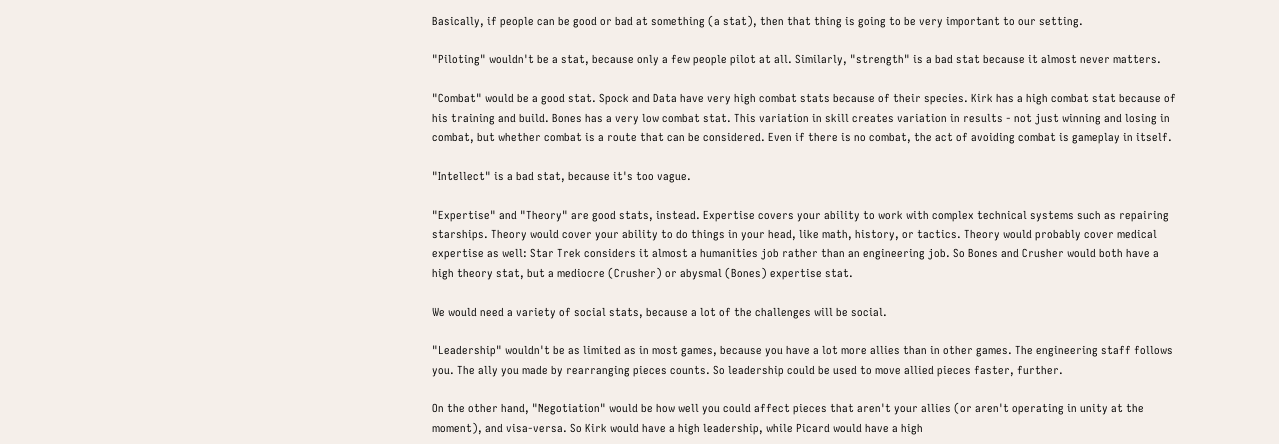Basically, if people can be good or bad at something (a stat), then that thing is going to be very important to our setting.

"Piloting" wouldn't be a stat, because only a few people pilot at all. Similarly, "strength" is a bad stat because it almost never matters.

"Combat" would be a good stat. Spock and Data have very high combat stats because of their species. Kirk has a high combat stat because of his training and build. Bones has a very low combat stat. This variation in skill creates variation in results - not just winning and losing in combat, but whether combat is a route that can be considered. Even if there is no combat, the act of avoiding combat is gameplay in itself.

"Intellect" is a bad stat, because it's too vague.

"Expertise" and "Theory" are good stats, instead. Expertise covers your ability to work with complex technical systems such as repairing starships. Theory would cover your ability to do things in your head, like math, history, or tactics. Theory would probably cover medical expertise as well: Star Trek considers it almost a humanities job rather than an engineering job. So Bones and Crusher would both have a high theory stat, but a mediocre (Crusher) or abysmal (Bones) expertise stat.

We would need a variety of social stats, because a lot of the challenges will be social.

"Leadership" wouldn't be as limited as in most games, because you have a lot more allies than in other games. The engineering staff follows you. The ally you made by rearranging pieces counts. So leadership could be used to move allied pieces faster, further.

On the other hand, "Negotiation" would be how well you could affect pieces that aren't your allies (or aren't operating in unity at the moment), and visa-versa. So Kirk would have a high leadership, while Picard would have a high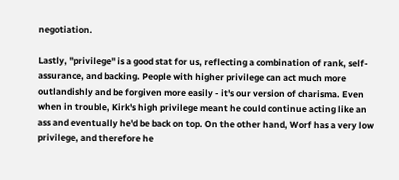negotiation.

Lastly, "privilege" is a good stat for us, reflecting a combination of rank, self-assurance, and backing. People with higher privilege can act much more outlandishly and be forgiven more easily - it's our version of charisma. Even when in trouble, Kirk's high privilege meant he could continue acting like an ass and eventually he'd be back on top. On the other hand, Worf has a very low privilege, and therefore he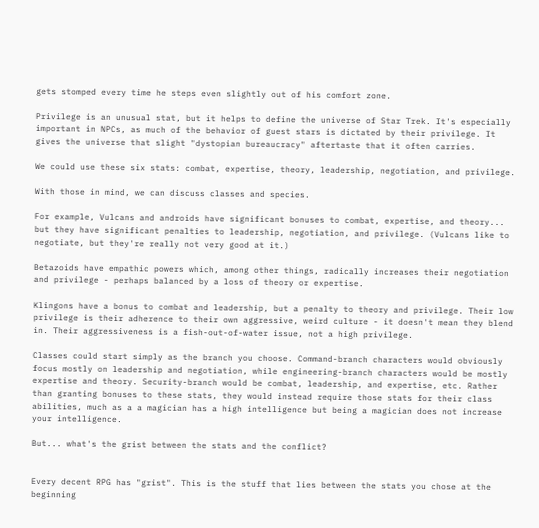gets stomped every time he steps even slightly out of his comfort zone.

Privilege is an unusual stat, but it helps to define the universe of Star Trek. It's especially important in NPCs, as much of the behavior of guest stars is dictated by their privilege. It gives the universe that slight "dystopian bureaucracy" aftertaste that it often carries.

We could use these six stats: combat, expertise, theory, leadership, negotiation, and privilege.

With those in mind, we can discuss classes and species.

For example, Vulcans and androids have significant bonuses to combat, expertise, and theory... but they have significant penalties to leadership, negotiation, and privilege. (Vulcans like to negotiate, but they're really not very good at it.)

Betazoids have empathic powers which, among other things, radically increases their negotiation and privilege - perhaps balanced by a loss of theory or expertise.

Klingons have a bonus to combat and leadership, but a penalty to theory and privilege. Their low privilege is their adherence to their own aggressive, weird culture - it doesn't mean they blend in. Their aggressiveness is a fish-out-of-water issue, not a high privilege.

Classes could start simply as the branch you choose. Command-branch characters would obviously focus mostly on leadership and negotiation, while engineering-branch characters would be mostly expertise and theory. Security-branch would be combat, leadership, and expertise, etc. Rather than granting bonuses to these stats, they would instead require those stats for their class abilities, much as a a magician has a high intelligence but being a magician does not increase your intelligence.

But... what's the grist between the stats and the conflict?


Every decent RPG has "grist". This is the stuff that lies between the stats you chose at the beginning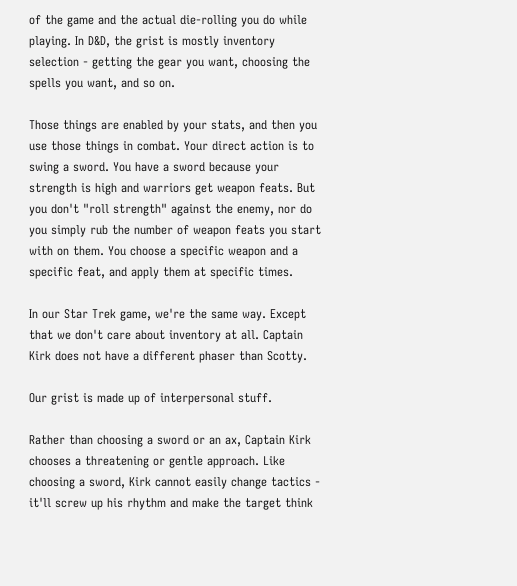of the game and the actual die-rolling you do while playing. In D&D, the grist is mostly inventory selection - getting the gear you want, choosing the spells you want, and so on.

Those things are enabled by your stats, and then you use those things in combat. Your direct action is to swing a sword. You have a sword because your strength is high and warriors get weapon feats. But you don't "roll strength" against the enemy, nor do you simply rub the number of weapon feats you start with on them. You choose a specific weapon and a specific feat, and apply them at specific times.

In our Star Trek game, we're the same way. Except that we don't care about inventory at all. Captain Kirk does not have a different phaser than Scotty.

Our grist is made up of interpersonal stuff.

Rather than choosing a sword or an ax, Captain Kirk chooses a threatening or gentle approach. Like choosing a sword, Kirk cannot easily change tactics - it'll screw up his rhythm and make the target think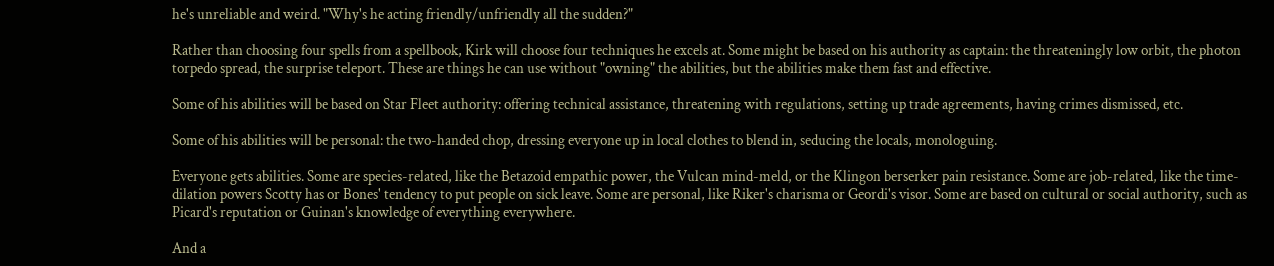he's unreliable and weird. "Why's he acting friendly/unfriendly all the sudden?"

Rather than choosing four spells from a spellbook, Kirk will choose four techniques he excels at. Some might be based on his authority as captain: the threateningly low orbit, the photon torpedo spread, the surprise teleport. These are things he can use without "owning" the abilities, but the abilities make them fast and effective.

Some of his abilities will be based on Star Fleet authority: offering technical assistance, threatening with regulations, setting up trade agreements, having crimes dismissed, etc.

Some of his abilities will be personal: the two-handed chop, dressing everyone up in local clothes to blend in, seducing the locals, monologuing.

Everyone gets abilities. Some are species-related, like the Betazoid empathic power, the Vulcan mind-meld, or the Klingon berserker pain resistance. Some are job-related, like the time-dilation powers Scotty has or Bones' tendency to put people on sick leave. Some are personal, like Riker's charisma or Geordi's visor. Some are based on cultural or social authority, such as Picard's reputation or Guinan's knowledge of everything everywhere.

And a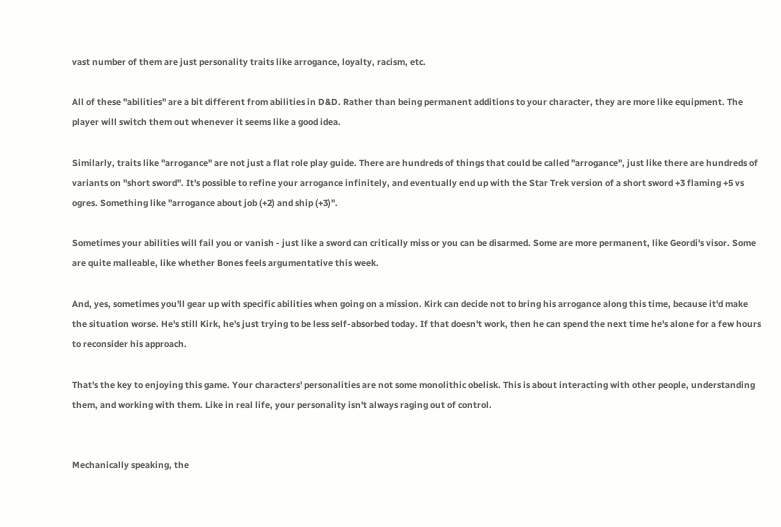vast number of them are just personality traits like arrogance, loyalty, racism, etc.

All of these "abilities" are a bit different from abilities in D&D. Rather than being permanent additions to your character, they are more like equipment. The player will switch them out whenever it seems like a good idea.

Similarly, traits like "arrogance" are not just a flat role play guide. There are hundreds of things that could be called "arrogance", just like there are hundreds of variants on "short sword". It's possible to refine your arrogance infinitely, and eventually end up with the Star Trek version of a short sword +3 flaming +5 vs ogres. Something like "arrogance about job (+2) and ship (+3)".

Sometimes your abilities will fail you or vanish - just like a sword can critically miss or you can be disarmed. Some are more permanent, like Geordi's visor. Some are quite malleable, like whether Bones feels argumentative this week.

And, yes, sometimes you'll gear up with specific abilities when going on a mission. Kirk can decide not to bring his arrogance along this time, because it'd make the situation worse. He's still Kirk, he's just trying to be less self-absorbed today. If that doesn't work, then he can spend the next time he's alone for a few hours to reconsider his approach.

That's the key to enjoying this game. Your characters' personalities are not some monolithic obelisk. This is about interacting with other people, understanding them, and working with them. Like in real life, your personality isn't always raging out of control.


Mechanically speaking, the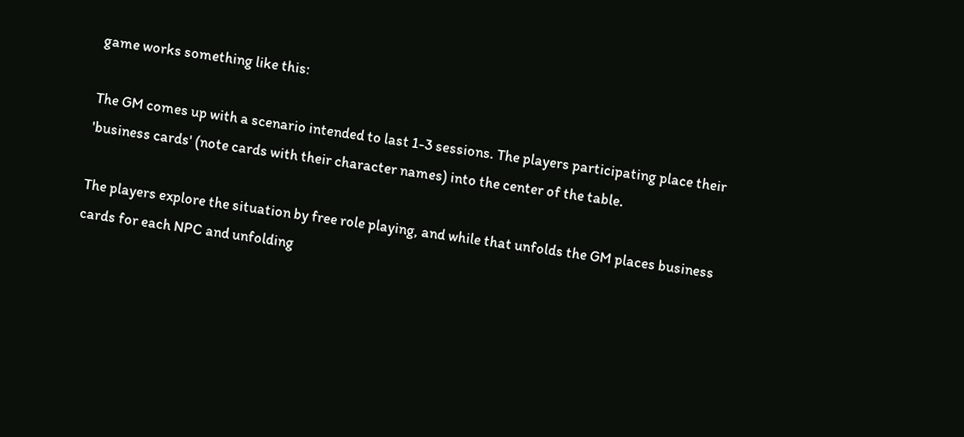game works something like this:

The GM comes up with a scenario intended to last 1-3 sessions. The players participating place their 'business cards' (note cards with their character names) into the center of the table.

The players explore the situation by free role playing, and while that unfolds the GM places business cards for each NPC and unfolding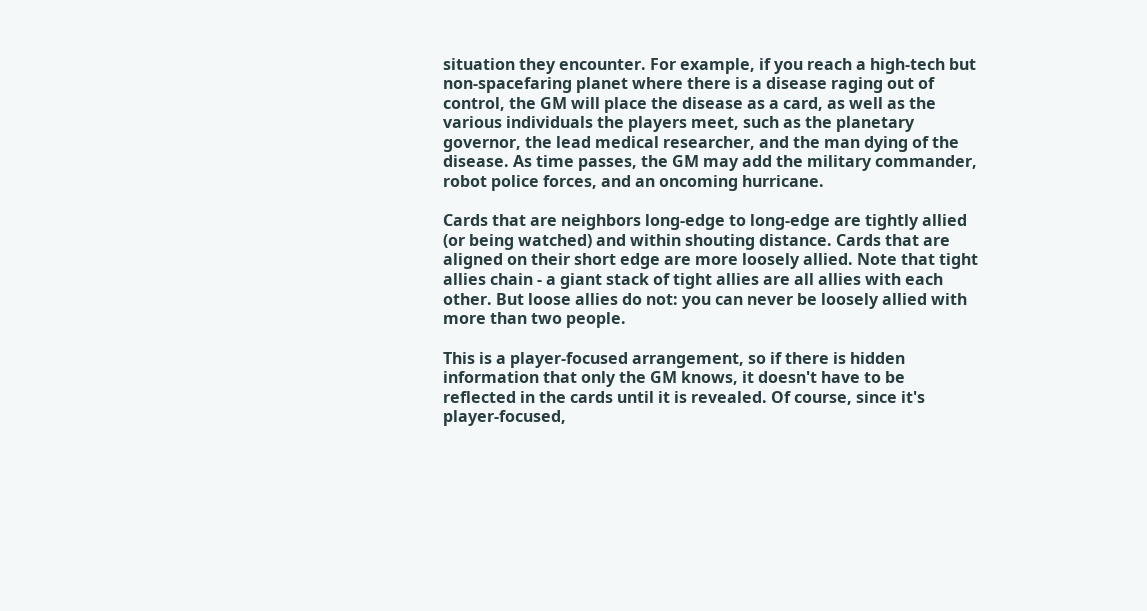situation they encounter. For example, if you reach a high-tech but non-spacefaring planet where there is a disease raging out of control, the GM will place the disease as a card, as well as the various individuals the players meet, such as the planetary governor, the lead medical researcher, and the man dying of the disease. As time passes, the GM may add the military commander, robot police forces, and an oncoming hurricane.

Cards that are neighbors long-edge to long-edge are tightly allied (or being watched) and within shouting distance. Cards that are aligned on their short edge are more loosely allied. Note that tight allies chain - a giant stack of tight allies are all allies with each other. But loose allies do not: you can never be loosely allied with more than two people.

This is a player-focused arrangement, so if there is hidden information that only the GM knows, it doesn't have to be reflected in the cards until it is revealed. Of course, since it's player-focused,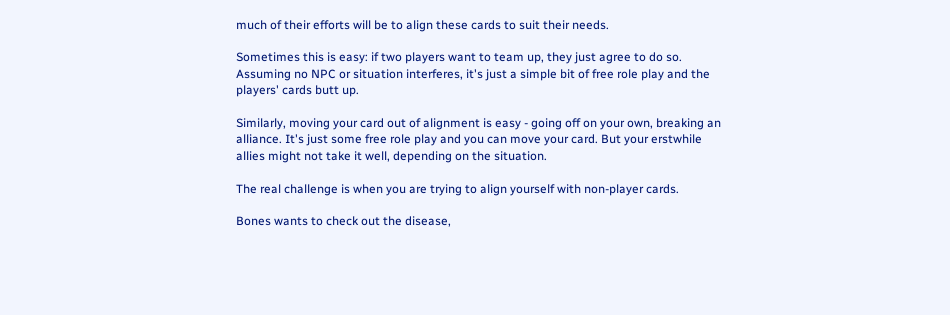much of their efforts will be to align these cards to suit their needs.

Sometimes this is easy: if two players want to team up, they just agree to do so. Assuming no NPC or situation interferes, it's just a simple bit of free role play and the players' cards butt up.

Similarly, moving your card out of alignment is easy - going off on your own, breaking an alliance. It's just some free role play and you can move your card. But your erstwhile allies might not take it well, depending on the situation.

The real challenge is when you are trying to align yourself with non-player cards.

Bones wants to check out the disease,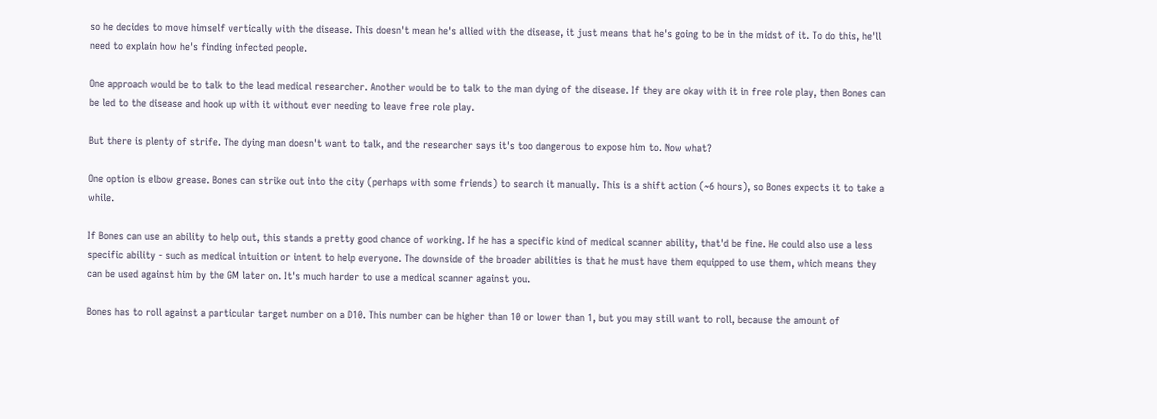so he decides to move himself vertically with the disease. This doesn't mean he's allied with the disease, it just means that he's going to be in the midst of it. To do this, he'll need to explain how he's finding infected people.

One approach would be to talk to the lead medical researcher. Another would be to talk to the man dying of the disease. If they are okay with it in free role play, then Bones can be led to the disease and hook up with it without ever needing to leave free role play.

But there is plenty of strife. The dying man doesn't want to talk, and the researcher says it's too dangerous to expose him to. Now what?

One option is elbow grease. Bones can strike out into the city (perhaps with some friends) to search it manually. This is a shift action (~6 hours), so Bones expects it to take a while.

If Bones can use an ability to help out, this stands a pretty good chance of working. If he has a specific kind of medical scanner ability, that'd be fine. He could also use a less specific ability - such as medical intuition or intent to help everyone. The downside of the broader abilities is that he must have them equipped to use them, which means they can be used against him by the GM later on. It's much harder to use a medical scanner against you.

Bones has to roll against a particular target number on a D10. This number can be higher than 10 or lower than 1, but you may still want to roll, because the amount of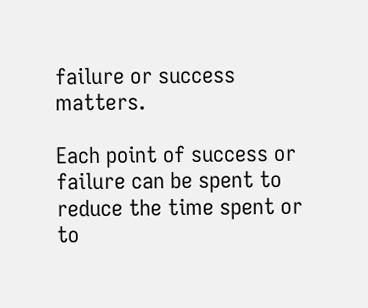failure or success matters.

Each point of success or failure can be spent to reduce the time spent or to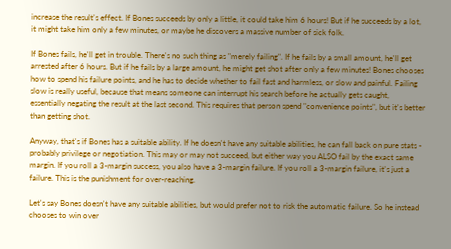increase the result's effect. If Bones succeeds by only a little, it could take him 6 hours! But if he succeeds by a lot, it might take him only a few minutes, or maybe he discovers a massive number of sick folk.

If Bones fails, he'll get in trouble. There's no such thing as "merely failing". If he fails by a small amount, he'll get arrested after 6 hours. But if he fails by a large amount, he might get shot after only a few minutes! Bones chooses how to spend his failure points, and he has to decide whether to fail fast and harmless, or slow and painful. Failing slow is really useful, because that means someone can interrupt his search before he actually gets caught, essentially negating the result at the last second. This requires that person spend "convenience points", but it's better than getting shot.

Anyway, that's if Bones has a suitable ability. If he doesn't have any suitable abilities, he can fall back on pure stats - probably privilege or negotiation. This may or may not succeed, but either way you ALSO fail by the exact same margin. If you roll a 3-margin success, you also have a 3-margin failure. If you roll a 3-margin failure, it's just a failure. This is the punishment for over-reaching.

Let's say Bones doesn't have any suitable abilities, but would prefer not to risk the automatic failure. So he instead chooses to win over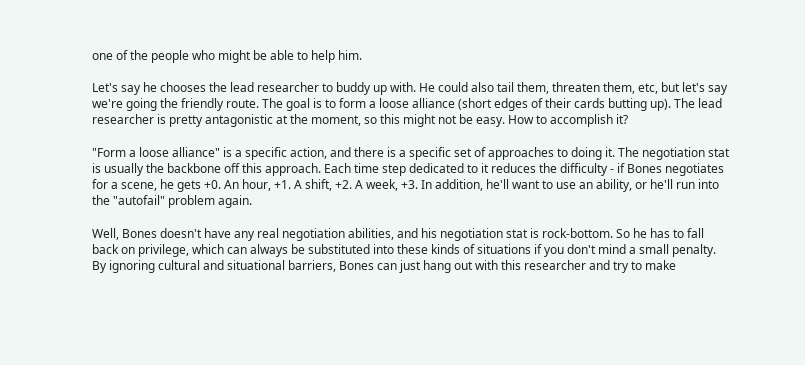one of the people who might be able to help him.

Let's say he chooses the lead researcher to buddy up with. He could also tail them, threaten them, etc, but let's say we're going the friendly route. The goal is to form a loose alliance (short edges of their cards butting up). The lead researcher is pretty antagonistic at the moment, so this might not be easy. How to accomplish it?

"Form a loose alliance" is a specific action, and there is a specific set of approaches to doing it. The negotiation stat is usually the backbone off this approach. Each time step dedicated to it reduces the difficulty - if Bones negotiates for a scene, he gets +0. An hour, +1. A shift, +2. A week, +3. In addition, he'll want to use an ability, or he'll run into the "autofail" problem again.

Well, Bones doesn't have any real negotiation abilities, and his negotiation stat is rock-bottom. So he has to fall back on privilege, which can always be substituted into these kinds of situations if you don't mind a small penalty. By ignoring cultural and situational barriers, Bones can just hang out with this researcher and try to make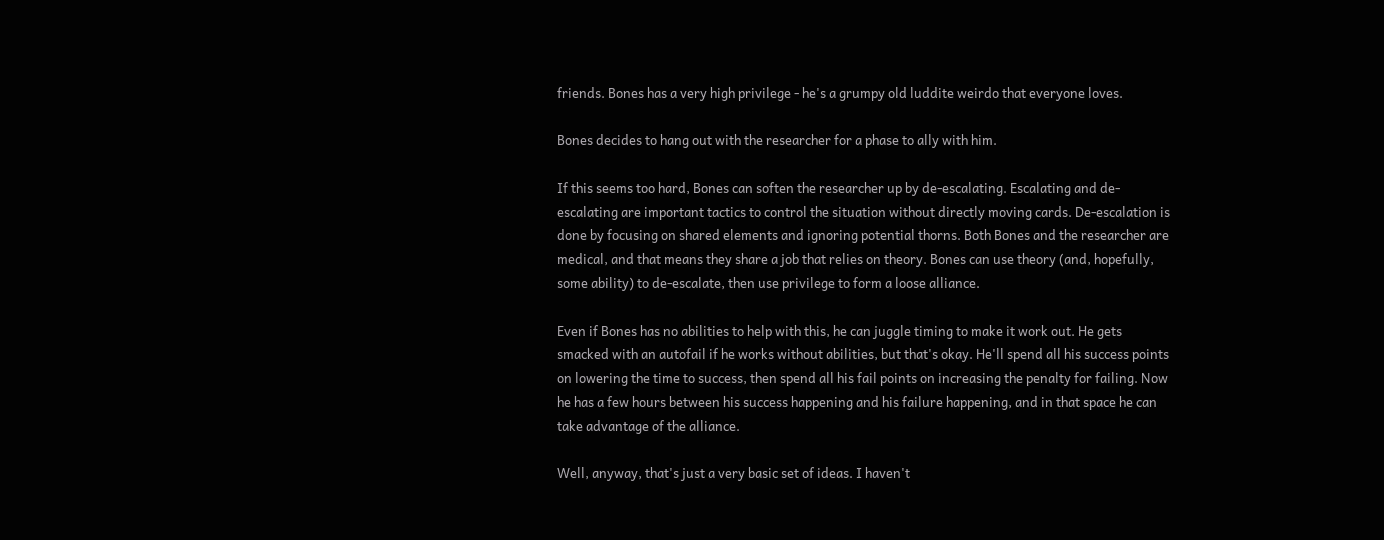friends. Bones has a very high privilege - he's a grumpy old luddite weirdo that everyone loves.

Bones decides to hang out with the researcher for a phase to ally with him.

If this seems too hard, Bones can soften the researcher up by de-escalating. Escalating and de-escalating are important tactics to control the situation without directly moving cards. De-escalation is done by focusing on shared elements and ignoring potential thorns. Both Bones and the researcher are medical, and that means they share a job that relies on theory. Bones can use theory (and, hopefully, some ability) to de-escalate, then use privilege to form a loose alliance.

Even if Bones has no abilities to help with this, he can juggle timing to make it work out. He gets smacked with an autofail if he works without abilities, but that's okay. He'll spend all his success points on lowering the time to success, then spend all his fail points on increasing the penalty for failing. Now he has a few hours between his success happening and his failure happening, and in that space he can take advantage of the alliance.

Well, anyway, that's just a very basic set of ideas. I haven't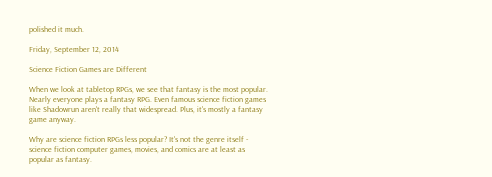polished it much.

Friday, September 12, 2014

Science Fiction Games are Different

When we look at tabletop RPGs, we see that fantasy is the most popular. Nearly everyone plays a fantasy RPG. Even famous science fiction games like Shadowrun aren't really that widespread. Plus, it's mostly a fantasy game anyway.

Why are science fiction RPGs less popular? It's not the genre itself - science fiction computer games, movies, and comics are at least as popular as fantasy.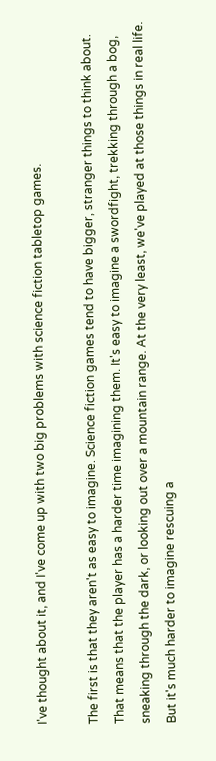I've thought about it, and I've come up with two big problems with science fiction tabletop games.

The first is that they aren't as easy to imagine. Science fiction games tend to have bigger, stranger things to think about. That means that the player has a harder time imagining them. It's easy to imagine a swordfight, trekking through a bog, sneaking through the dark, or looking out over a mountain range. At the very least, we've played at those things in real life. But it's much harder to imagine rescuing a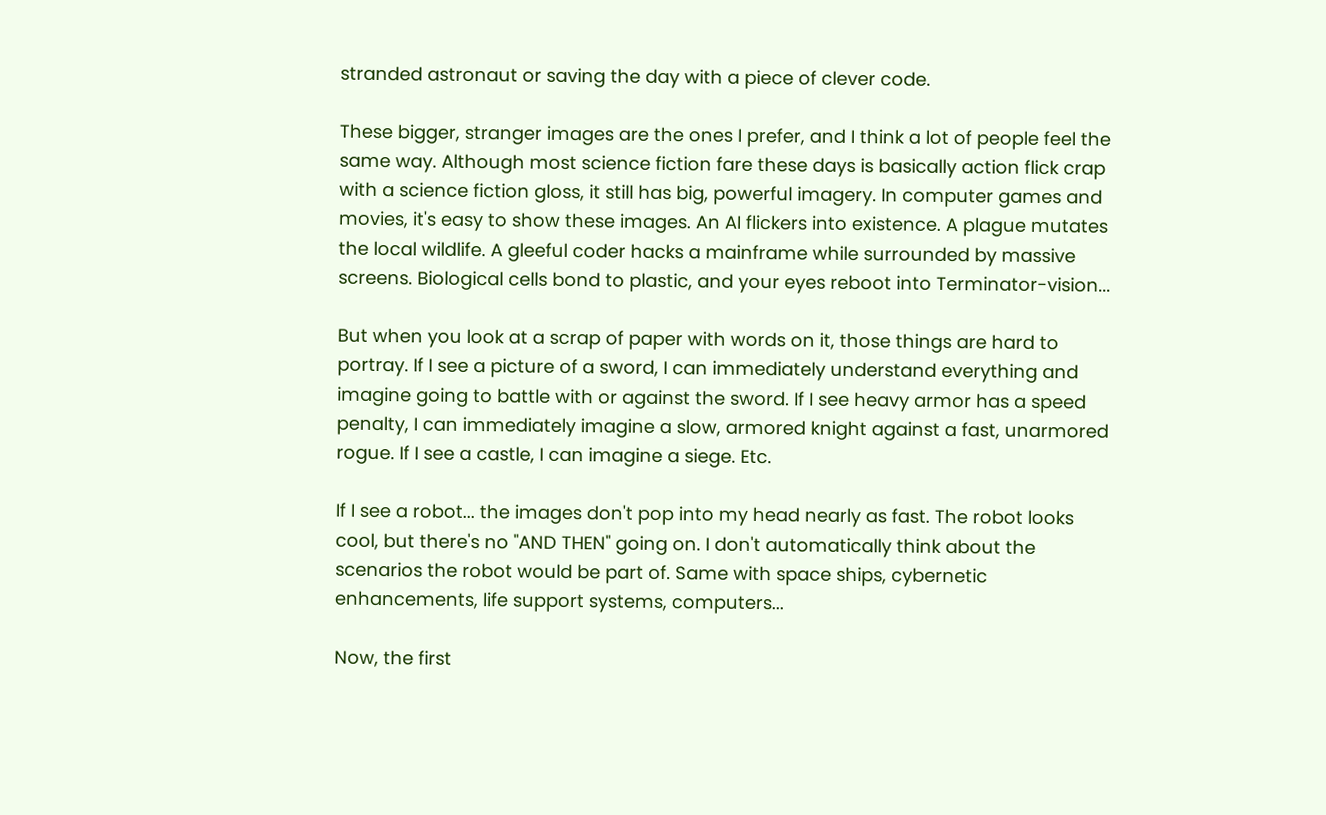stranded astronaut or saving the day with a piece of clever code.

These bigger, stranger images are the ones I prefer, and I think a lot of people feel the same way. Although most science fiction fare these days is basically action flick crap with a science fiction gloss, it still has big, powerful imagery. In computer games and movies, it's easy to show these images. An AI flickers into existence. A plague mutates the local wildlife. A gleeful coder hacks a mainframe while surrounded by massive screens. Biological cells bond to plastic, and your eyes reboot into Terminator-vision...

But when you look at a scrap of paper with words on it, those things are hard to portray. If I see a picture of a sword, I can immediately understand everything and imagine going to battle with or against the sword. If I see heavy armor has a speed penalty, I can immediately imagine a slow, armored knight against a fast, unarmored rogue. If I see a castle, I can imagine a siege. Etc.

If I see a robot... the images don't pop into my head nearly as fast. The robot looks cool, but there's no "AND THEN" going on. I don't automatically think about the scenarios the robot would be part of. Same with space ships, cybernetic enhancements, life support systems, computers...

Now, the first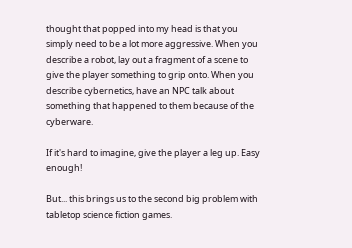thought that popped into my head is that you simply need to be a lot more aggressive. When you describe a robot, lay out a fragment of a scene to give the player something to grip onto. When you describe cybernetics, have an NPC talk about something that happened to them because of the cyberware.

If it's hard to imagine, give the player a leg up. Easy enough!

But... this brings us to the second big problem with tabletop science fiction games.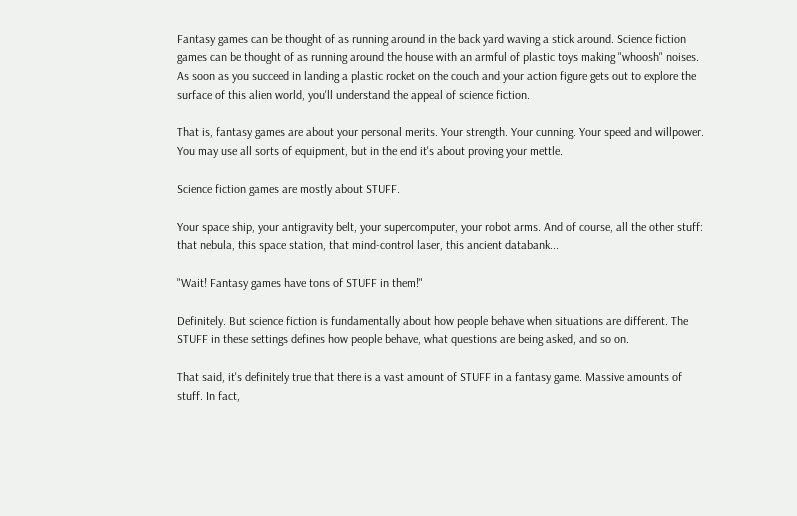Fantasy games can be thought of as running around in the back yard waving a stick around. Science fiction games can be thought of as running around the house with an armful of plastic toys making "whoosh" noises. As soon as you succeed in landing a plastic rocket on the couch and your action figure gets out to explore the surface of this alien world, you'll understand the appeal of science fiction.

That is, fantasy games are about your personal merits. Your strength. Your cunning. Your speed and willpower. You may use all sorts of equipment, but in the end it's about proving your mettle.

Science fiction games are mostly about STUFF.

Your space ship, your antigravity belt, your supercomputer, your robot arms. And of course, all the other stuff: that nebula, this space station, that mind-control laser, this ancient databank...

"Wait! Fantasy games have tons of STUFF in them!"

Definitely. But science fiction is fundamentally about how people behave when situations are different. The STUFF in these settings defines how people behave, what questions are being asked, and so on.

That said, it's definitely true that there is a vast amount of STUFF in a fantasy game. Massive amounts of stuff. In fact,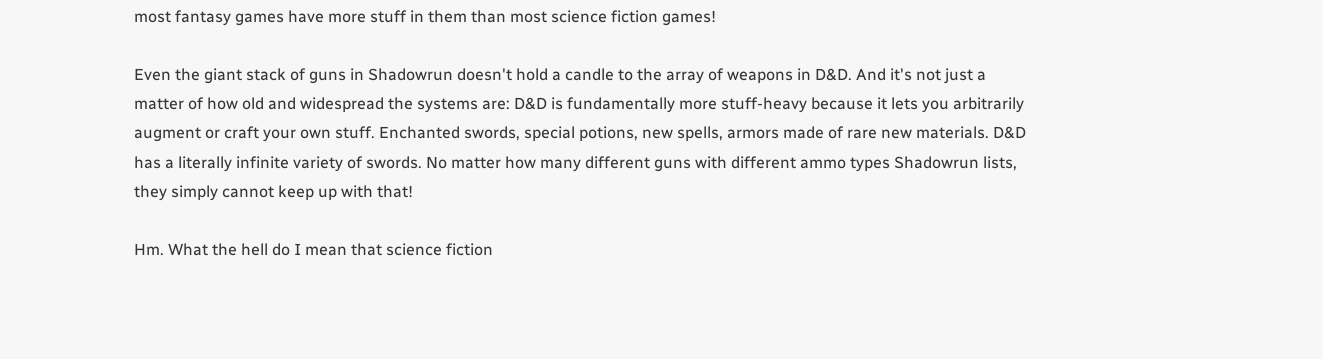most fantasy games have more stuff in them than most science fiction games!

Even the giant stack of guns in Shadowrun doesn't hold a candle to the array of weapons in D&D. And it's not just a matter of how old and widespread the systems are: D&D is fundamentally more stuff-heavy because it lets you arbitrarily augment or craft your own stuff. Enchanted swords, special potions, new spells, armors made of rare new materials. D&D has a literally infinite variety of swords. No matter how many different guns with different ammo types Shadowrun lists, they simply cannot keep up with that!

Hm. What the hell do I mean that science fiction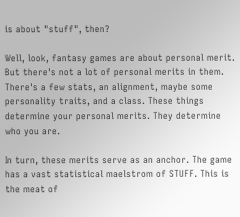is about "stuff", then?

Well, look, fantasy games are about personal merit. But there's not a lot of personal merits in them. There's a few stats, an alignment, maybe some personality traits, and a class. These things determine your personal merits. They determine who you are.

In turn, these merits serve as an anchor. The game has a vast statistical maelstrom of STUFF. This is the meat of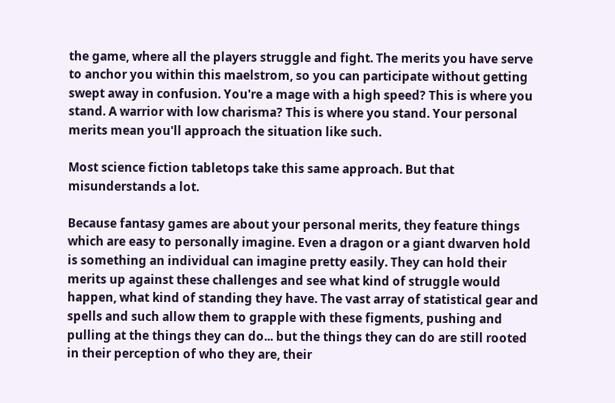the game, where all the players struggle and fight. The merits you have serve to anchor you within this maelstrom, so you can participate without getting swept away in confusion. You're a mage with a high speed? This is where you stand. A warrior with low charisma? This is where you stand. Your personal merits mean you'll approach the situation like such.

Most science fiction tabletops take this same approach. But that misunderstands a lot.

Because fantasy games are about your personal merits, they feature things which are easy to personally imagine. Even a dragon or a giant dwarven hold is something an individual can imagine pretty easily. They can hold their merits up against these challenges and see what kind of struggle would happen, what kind of standing they have. The vast array of statistical gear and spells and such allow them to grapple with these figments, pushing and pulling at the things they can do... but the things they can do are still rooted in their perception of who they are, their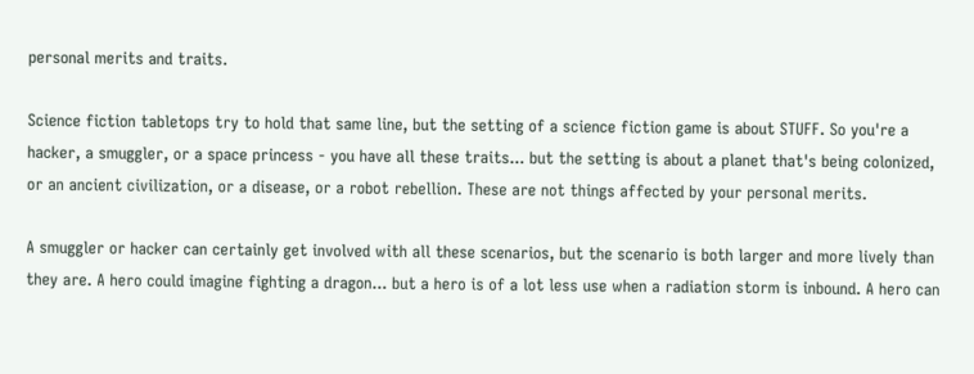personal merits and traits.

Science fiction tabletops try to hold that same line, but the setting of a science fiction game is about STUFF. So you're a hacker, a smuggler, or a space princess - you have all these traits... but the setting is about a planet that's being colonized, or an ancient civilization, or a disease, or a robot rebellion. These are not things affected by your personal merits.

A smuggler or hacker can certainly get involved with all these scenarios, but the scenario is both larger and more lively than they are. A hero could imagine fighting a dragon... but a hero is of a lot less use when a radiation storm is inbound. A hero can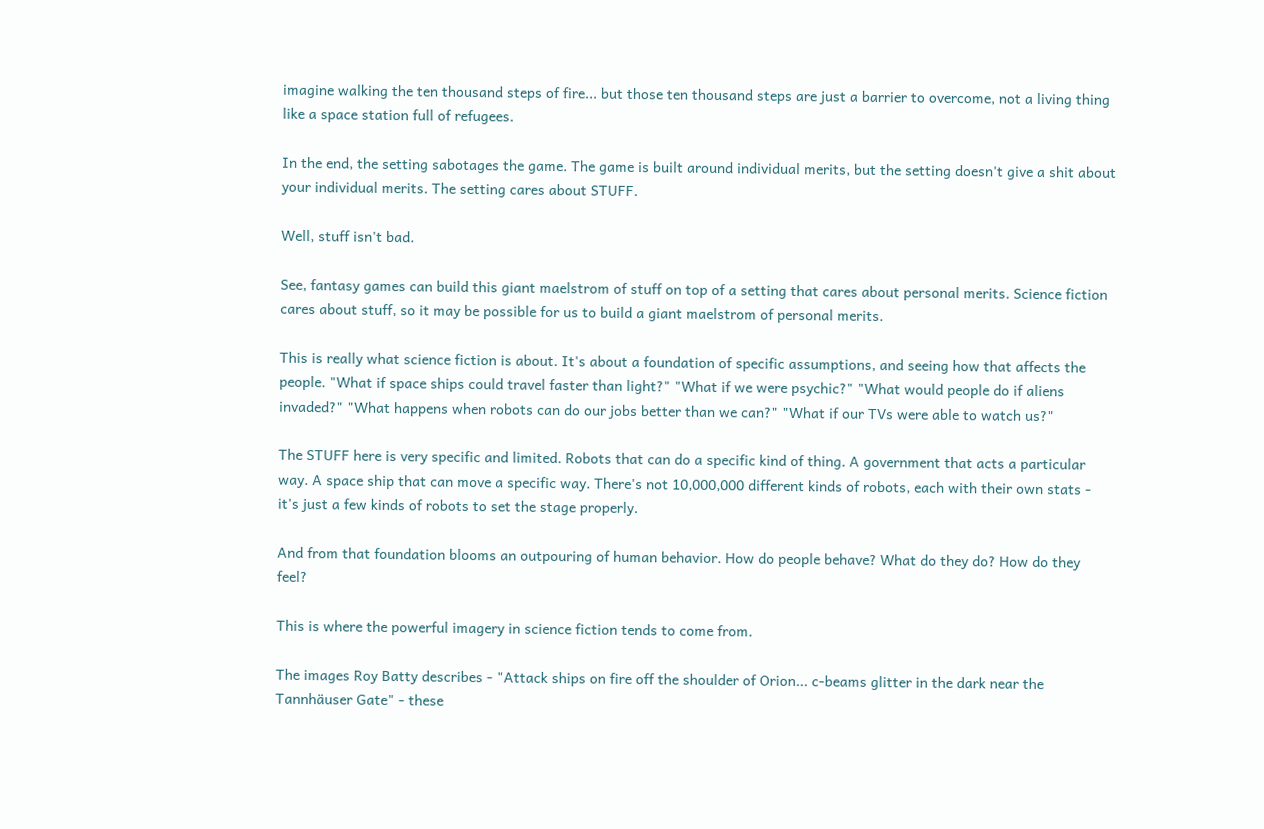imagine walking the ten thousand steps of fire... but those ten thousand steps are just a barrier to overcome, not a living thing like a space station full of refugees.

In the end, the setting sabotages the game. The game is built around individual merits, but the setting doesn't give a shit about your individual merits. The setting cares about STUFF.

Well, stuff isn't bad.

See, fantasy games can build this giant maelstrom of stuff on top of a setting that cares about personal merits. Science fiction cares about stuff, so it may be possible for us to build a giant maelstrom of personal merits.

This is really what science fiction is about. It's about a foundation of specific assumptions, and seeing how that affects the people. "What if space ships could travel faster than light?" "What if we were psychic?" "What would people do if aliens invaded?" "What happens when robots can do our jobs better than we can?" "What if our TVs were able to watch us?"

The STUFF here is very specific and limited. Robots that can do a specific kind of thing. A government that acts a particular way. A space ship that can move a specific way. There's not 10,000,000 different kinds of robots, each with their own stats - it's just a few kinds of robots to set the stage properly.

And from that foundation blooms an outpouring of human behavior. How do people behave? What do they do? How do they feel?

This is where the powerful imagery in science fiction tends to come from.

The images Roy Batty describes - "Attack ships on fire off the shoulder of Orion... c-beams glitter in the dark near the Tannhäuser Gate" - these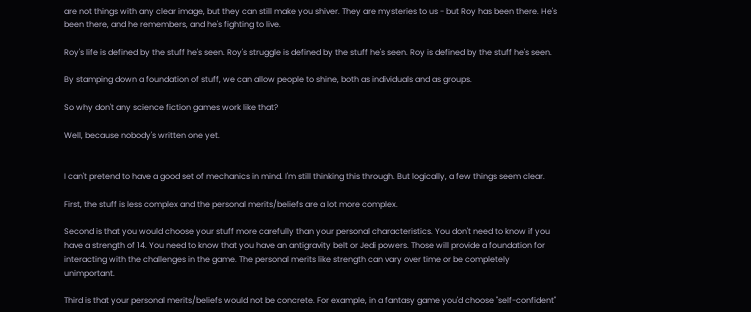are not things with any clear image, but they can still make you shiver. They are mysteries to us - but Roy has been there. He's been there, and he remembers, and he's fighting to live.

Roy's life is defined by the stuff he's seen. Roy's struggle is defined by the stuff he's seen. Roy is defined by the stuff he's seen.

By stamping down a foundation of stuff, we can allow people to shine, both as individuals and as groups.

So why don't any science fiction games work like that?

Well, because nobody's written one yet.


I can't pretend to have a good set of mechanics in mind. I'm still thinking this through. But logically, a few things seem clear.

First, the stuff is less complex and the personal merits/beliefs are a lot more complex.

Second is that you would choose your stuff more carefully than your personal characteristics. You don't need to know if you have a strength of 14. You need to know that you have an antigravity belt or Jedi powers. Those will provide a foundation for interacting with the challenges in the game. The personal merits like strength can vary over time or be completely unimportant.

Third is that your personal merits/beliefs would not be concrete. For example, in a fantasy game you'd choose "self-confident"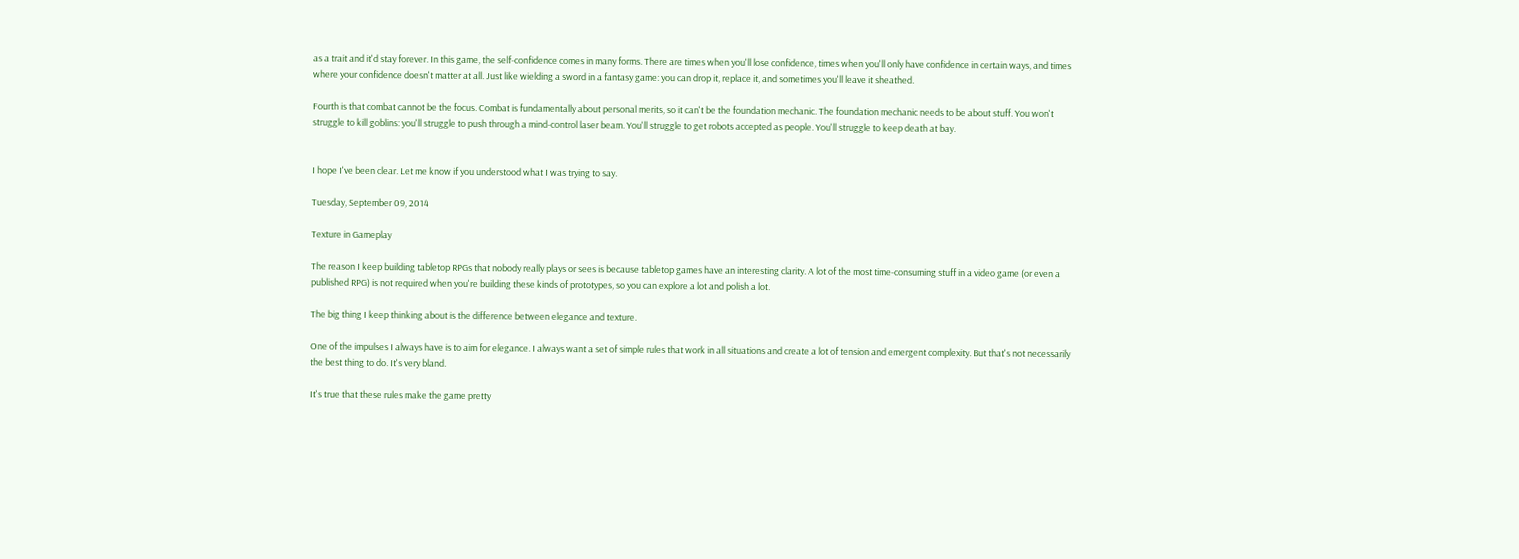as a trait and it'd stay forever. In this game, the self-confidence comes in many forms. There are times when you'll lose confidence, times when you'll only have confidence in certain ways, and times where your confidence doesn't matter at all. Just like wielding a sword in a fantasy game: you can drop it, replace it, and sometimes you'll leave it sheathed.

Fourth is that combat cannot be the focus. Combat is fundamentally about personal merits, so it can't be the foundation mechanic. The foundation mechanic needs to be about stuff. You won't struggle to kill goblins: you'll struggle to push through a mind-control laser beam. You'll struggle to get robots accepted as people. You'll struggle to keep death at bay.


I hope I've been clear. Let me know if you understood what I was trying to say.

Tuesday, September 09, 2014

Texture in Gameplay

The reason I keep building tabletop RPGs that nobody really plays or sees is because tabletop games have an interesting clarity. A lot of the most time-consuming stuff in a video game (or even a published RPG) is not required when you're building these kinds of prototypes, so you can explore a lot and polish a lot.

The big thing I keep thinking about is the difference between elegance and texture.

One of the impulses I always have is to aim for elegance. I always want a set of simple rules that work in all situations and create a lot of tension and emergent complexity. But that's not necessarily the best thing to do. It's very bland.

It's true that these rules make the game pretty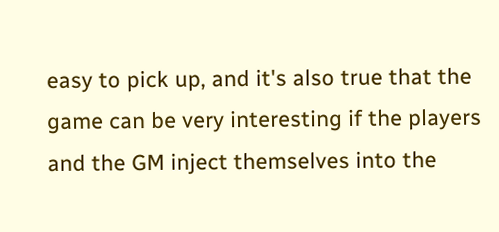easy to pick up, and it's also true that the game can be very interesting if the players and the GM inject themselves into the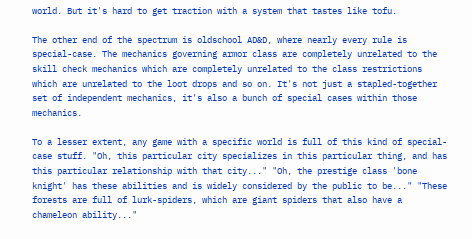world. But it's hard to get traction with a system that tastes like tofu.

The other end of the spectrum is oldschool AD&D, where nearly every rule is special-case. The mechanics governing armor class are completely unrelated to the skill check mechanics which are completely unrelated to the class restrictions which are unrelated to the loot drops and so on. It's not just a stapled-together set of independent mechanics, it's also a bunch of special cases within those mechanics.

To a lesser extent, any game with a specific world is full of this kind of special-case stuff. "Oh, this particular city specializes in this particular thing, and has this particular relationship with that city..." "Oh, the prestige class 'bone knight' has these abilities and is widely considered by the public to be..." "These forests are full of lurk-spiders, which are giant spiders that also have a chameleon ability..."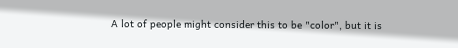A lot of people might consider this to be "color", but it is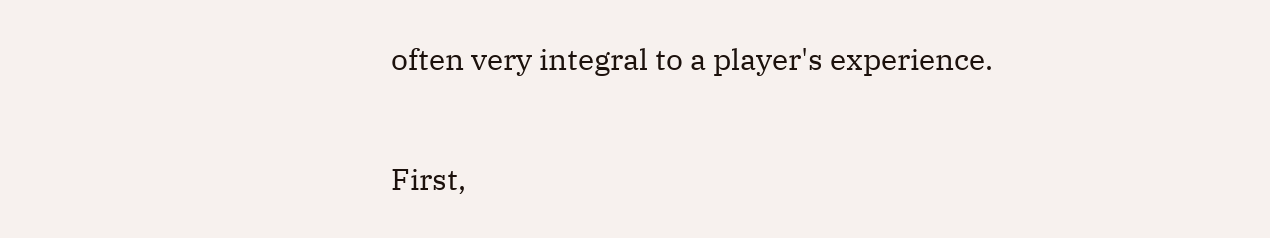often very integral to a player's experience.

First,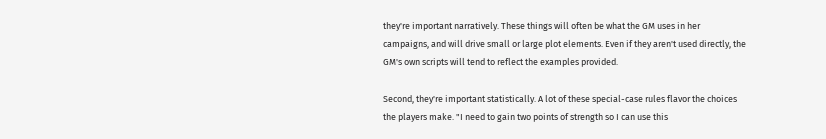they're important narratively. These things will often be what the GM uses in her campaigns, and will drive small or large plot elements. Even if they aren't used directly, the GM's own scripts will tend to reflect the examples provided.

Second, they're important statistically. A lot of these special-case rules flavor the choices the players make. "I need to gain two points of strength so I can use this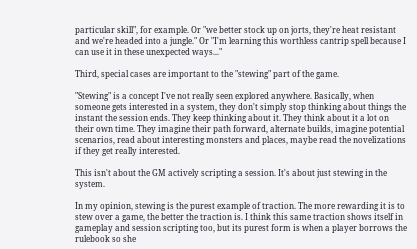particular skill", for example. Or "we better stock up on jorts, they're heat resistant and we're headed into a jungle." Or "I'm learning this worthless cantrip spell because I can use it in these unexpected ways..."

Third, special cases are important to the "stewing" part of the game.

"Stewing" is a concept I've not really seen explored anywhere. Basically, when someone gets interested in a system, they don't simply stop thinking about things the instant the session ends. They keep thinking about it. They think about it a lot on their own time. They imagine their path forward, alternate builds, imagine potential scenarios, read about interesting monsters and places, maybe read the novelizations if they get really interested.

This isn't about the GM actively scripting a session. It's about just stewing in the system.

In my opinion, stewing is the purest example of traction. The more rewarding it is to stew over a game, the better the traction is. I think this same traction shows itself in gameplay and session scripting too, but its purest form is when a player borrows the rulebook so she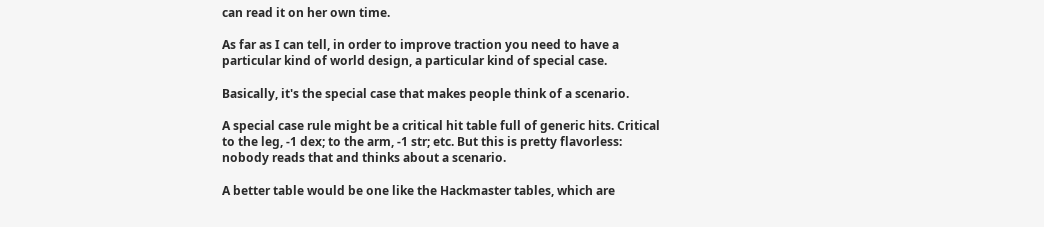can read it on her own time.

As far as I can tell, in order to improve traction you need to have a particular kind of world design, a particular kind of special case.

Basically, it's the special case that makes people think of a scenario.

A special case rule might be a critical hit table full of generic hits. Critical to the leg, -1 dex; to the arm, -1 str; etc. But this is pretty flavorless: nobody reads that and thinks about a scenario.

A better table would be one like the Hackmaster tables, which are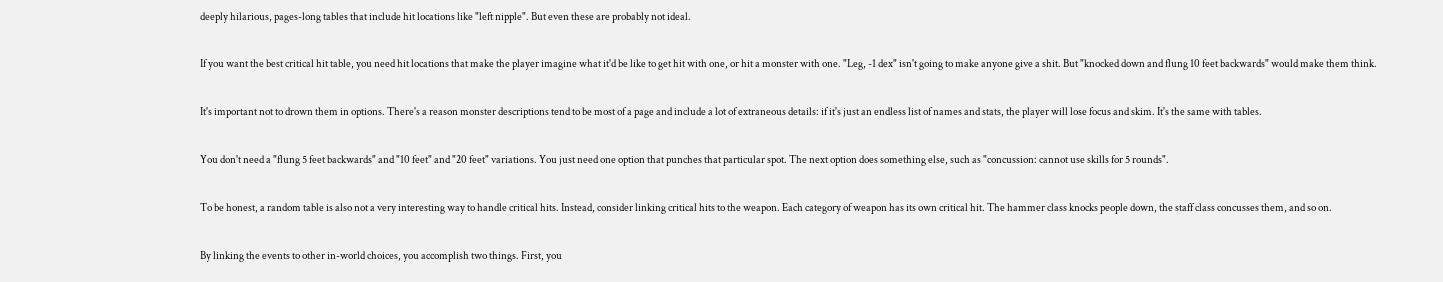deeply hilarious, pages-long tables that include hit locations like "left nipple". But even these are probably not ideal.

If you want the best critical hit table, you need hit locations that make the player imagine what it'd be like to get hit with one, or hit a monster with one. "Leg, -1 dex" isn't going to make anyone give a shit. But "knocked down and flung 10 feet backwards" would make them think.

It's important not to drown them in options. There's a reason monster descriptions tend to be most of a page and include a lot of extraneous details: if it's just an endless list of names and stats, the player will lose focus and skim. It's the same with tables.

You don't need a "flung 5 feet backwards" and "10 feet" and "20 feet" variations. You just need one option that punches that particular spot. The next option does something else, such as "concussion: cannot use skills for 5 rounds".

To be honest, a random table is also not a very interesting way to handle critical hits. Instead, consider linking critical hits to the weapon. Each category of weapon has its own critical hit. The hammer class knocks people down, the staff class concusses them, and so on.

By linking the events to other in-world choices, you accomplish two things. First, you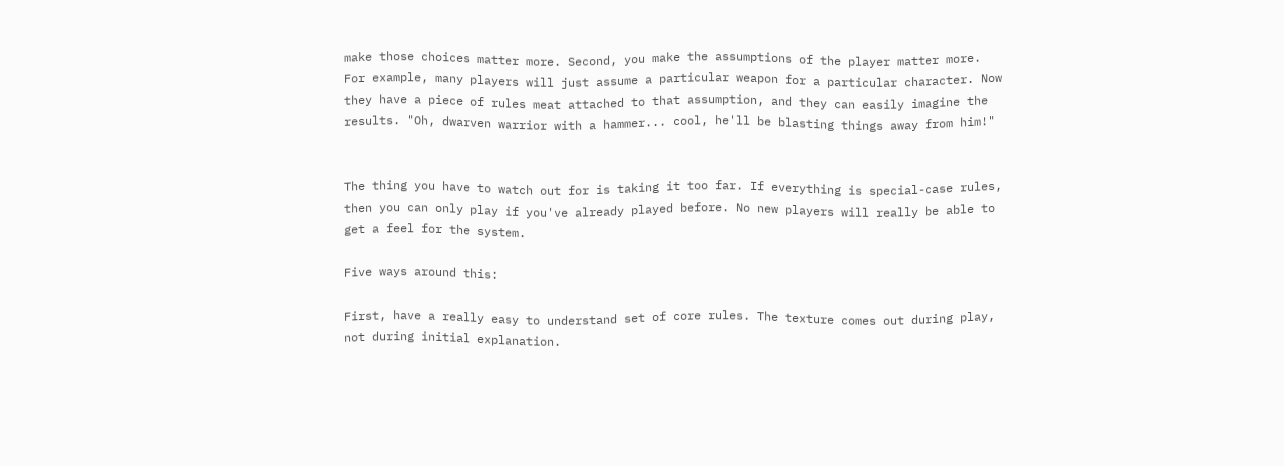make those choices matter more. Second, you make the assumptions of the player matter more. For example, many players will just assume a particular weapon for a particular character. Now they have a piece of rules meat attached to that assumption, and they can easily imagine the results. "Oh, dwarven warrior with a hammer... cool, he'll be blasting things away from him!"


The thing you have to watch out for is taking it too far. If everything is special-case rules, then you can only play if you've already played before. No new players will really be able to get a feel for the system.

Five ways around this:

First, have a really easy to understand set of core rules. The texture comes out during play, not during initial explanation.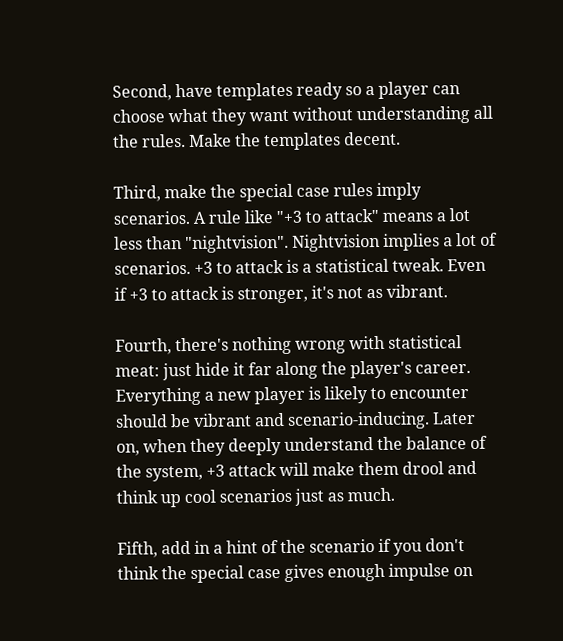Second, have templates ready so a player can choose what they want without understanding all the rules. Make the templates decent.

Third, make the special case rules imply scenarios. A rule like "+3 to attack" means a lot less than "nightvision". Nightvision implies a lot of scenarios. +3 to attack is a statistical tweak. Even if +3 to attack is stronger, it's not as vibrant.

Fourth, there's nothing wrong with statistical meat: just hide it far along the player's career. Everything a new player is likely to encounter should be vibrant and scenario-inducing. Later on, when they deeply understand the balance of the system, +3 attack will make them drool and think up cool scenarios just as much.

Fifth, add in a hint of the scenario if you don't think the special case gives enough impulse on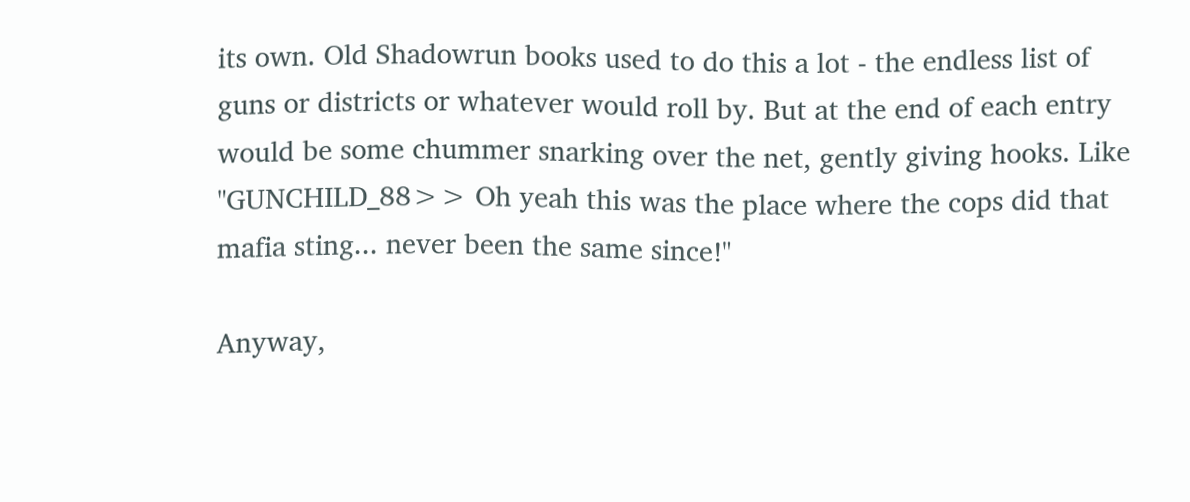its own. Old Shadowrun books used to do this a lot - the endless list of guns or districts or whatever would roll by. But at the end of each entry would be some chummer snarking over the net, gently giving hooks. Like "GUNCHILD_88>> Oh yeah this was the place where the cops did that mafia sting... never been the same since!"

Anyway,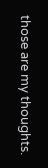those are my thoughts.